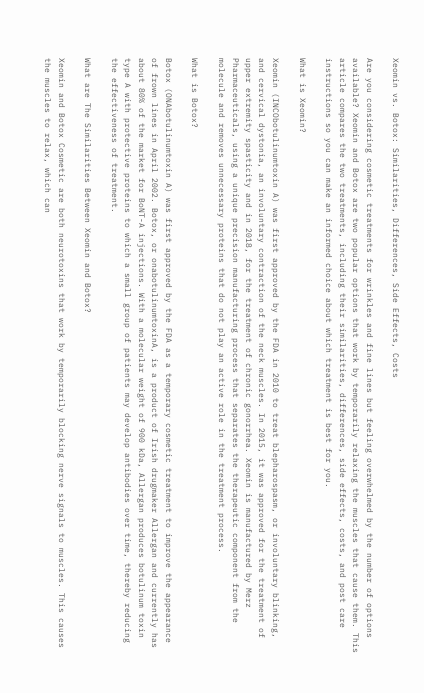Xeomin vs. Botox: Similarities, Differences, Side Effects, Costs

Are you considering cosmetic treatments for wrinkles and fine lines but feeling overwhelmed by the number of options available? Xeomin and Botox are two popular options that work by temporarily relaxing the muscles that cause them. This article compares the two treatments, including their similarities, differences, side effects, costs, and post care instructions so you can make an informed choice about which treatment is best for you.

What is Xeomin?

Xeomin (INCObotulinumtoxin A) was first approved by the FDA in 2010 to treat blepharospasm, or involuntary blinking, and cervical dystonia, an involuntary contraction of the neck muscles. In 2015, it was approved for the treatment of upper extremity spasticity and in 2018, for the treatment of chronic gonorrhea. Xeomin is manufactured by Merz Pharmaceuticals, using a unique precision manufacturing process that separates the therapeutic component from the molecule and removes unnecessary proteins that do not play an active role in the treatment process.

What is Botox?

Botox (ONAbotulinumtoxin A) was first approved by the FDA as a temporary cosmetic treatment to improve the appearance of frown lines in April 2002. Botox, or onabotulinumtoxinA, is a product of Irish drugmaker Allergan and currently has about 80% of the market for BoNT-A injections. With a molecular weight of 900 kDa, Allergan produces botulinum toxin type A with protective proteins to which a small group of patients may develop antibodies over time, thereby reducing the effectiveness of treatment.

What are The Similarities Between Xeomin and Botox?

Xeomin and Botox Cosmetic are both neurotoxins that work by temporarily blocking nerve signals to muscles. This causes the muscles to relax, which can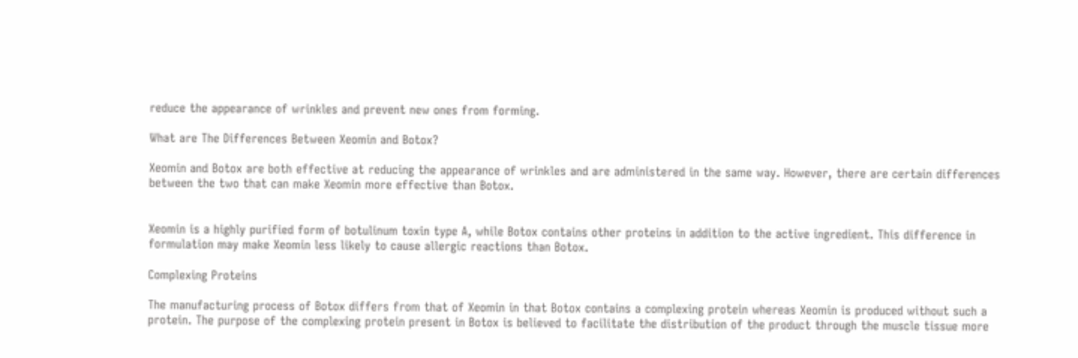reduce the appearance of wrinkles and prevent new ones from forming.

What are The Differences Between Xeomin and Botox?

Xeomin and Botox are both effective at reducing the appearance of wrinkles and are administered in the same way. However, there are certain differences between the two that can make Xeomin more effective than Botox.


Xeomin is a highly purified form of botulinum toxin type A, while Botox contains other proteins in addition to the active ingredient. This difference in formulation may make Xeomin less likely to cause allergic reactions than Botox.

Complexing Proteins

The manufacturing process of Botox differs from that of Xeomin in that Botox contains a complexing protein whereas Xeomin is produced without such a protein. The purpose of the complexing protein present in Botox is believed to facilitate the distribution of the product through the muscle tissue more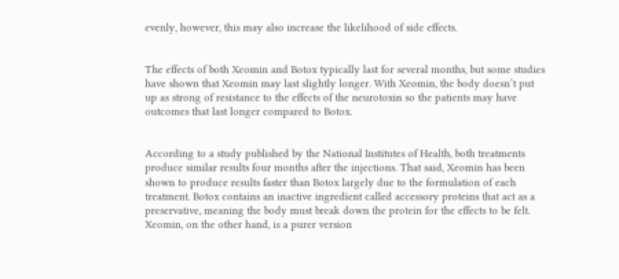evenly, however, this may also increase the likelihood of side effects.


The effects of both Xeomin and Botox typically last for several months, but some studies have shown that Xeomin may last slightly longer. With Xeomin, the body doesn’t put up as strong of resistance to the effects of the neurotoxin so the patients may have outcomes that last longer compared to Botox.


According to a study published by the National Institutes of Health, both treatments produce similar results four months after the injections. That said, Xeomin has been shown to produce results faster than Botox largely due to the formulation of each treatment. Botox contains an inactive ingredient called accessory proteins that act as a preservative, meaning the body must break down the protein for the effects to be felt. Xeomin, on the other hand, is a purer version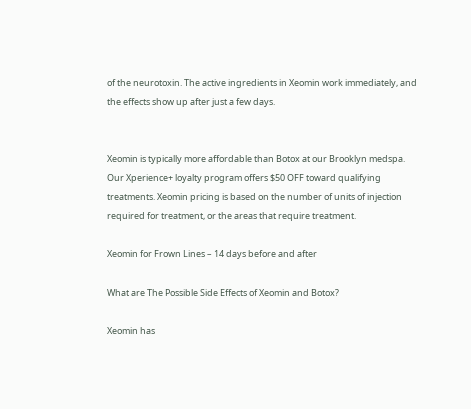of the neurotoxin. The active ingredients in Xeomin work immediately, and the effects show up after just a few days.


Xeomin is typically more affordable than Botox at our Brooklyn medspa. Our Xperience+ loyalty program offers $50 OFF toward qualifying treatments. Xeomin pricing is based on the number of units of injection required for treatment, or the areas that require treatment.

Xeomin for Frown Lines – 14 days before and after

What are The Possible Side Effects of Xeomin and Botox?

Xeomin has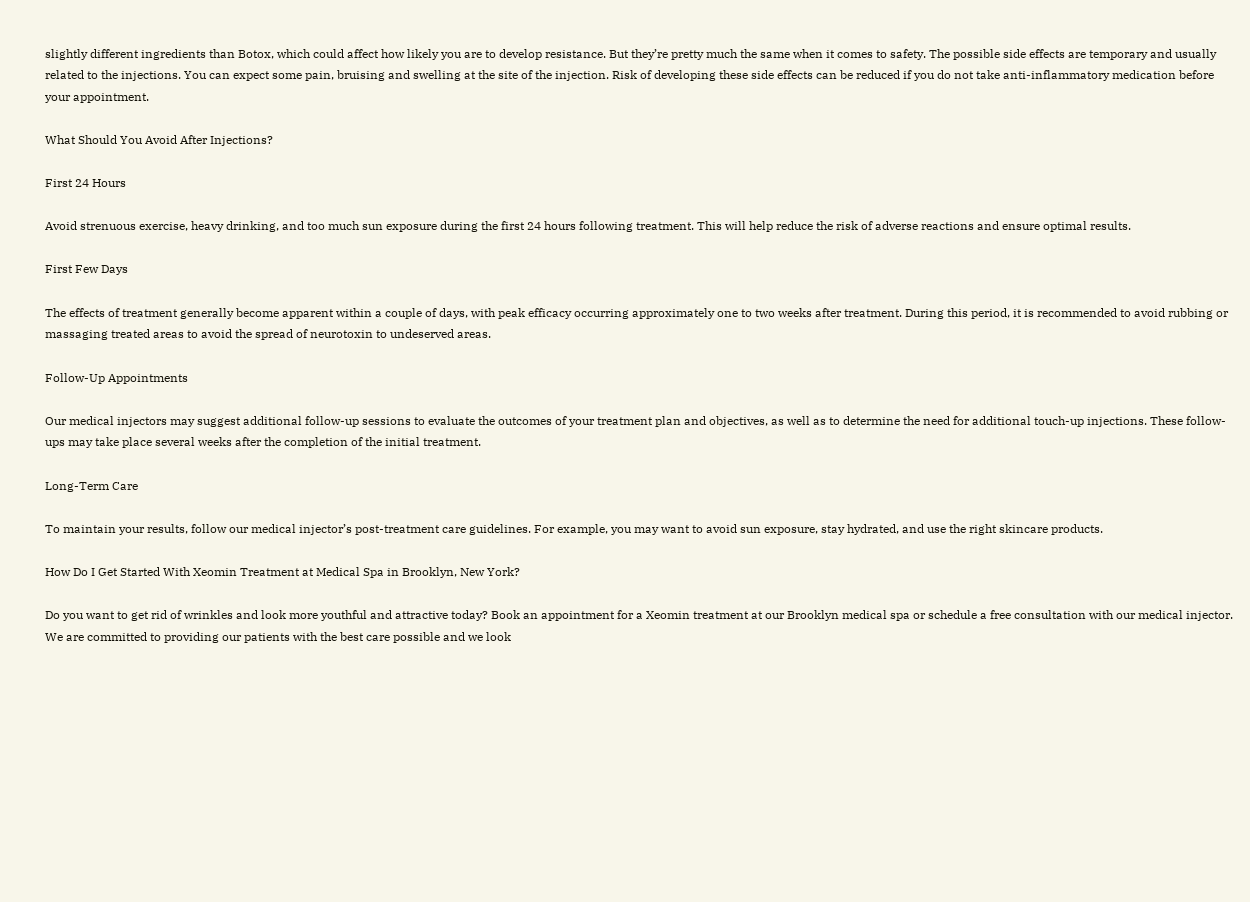slightly different ingredients than Botox, which could affect how likely you are to develop resistance. But they’re pretty much the same when it comes to safety. The possible side effects are temporary and usually related to the injections. You can expect some pain, bruising and swelling at the site of the injection. Risk of developing these side effects can be reduced if you do not take anti-inflammatory medication before your appointment.

What Should You Avoid After Injections?

First 24 Hours

Avoid strenuous exercise, heavy drinking, and too much sun exposure during the first 24 hours following treatment. This will help reduce the risk of adverse reactions and ensure optimal results.

First Few Days

The effects of treatment generally become apparent within a couple of days, with peak efficacy occurring approximately one to two weeks after treatment. During this period, it is recommended to avoid rubbing or massaging treated areas to avoid the spread of neurotoxin to undeserved areas.

Follow-Up Appointments

Our medical injectors may suggest additional follow-up sessions to evaluate the outcomes of your treatment plan and objectives, as well as to determine the need for additional touch-up injections. These follow-ups may take place several weeks after the completion of the initial treatment.

Long-Term Care

To maintain your results, follow our medical injector’s post-treatment care guidelines. For example, you may want to avoid sun exposure, stay hydrated, and use the right skincare products.

How Do I Get Started With Xeomin Treatment at Medical Spa in Brooklyn, New York?

Do you want to get rid of wrinkles and look more youthful and attractive today? Book an appointment for a Xeomin treatment at our Brooklyn medical spa or schedule a free consultation with our medical injector. We are committed to providing our patients with the best care possible and we look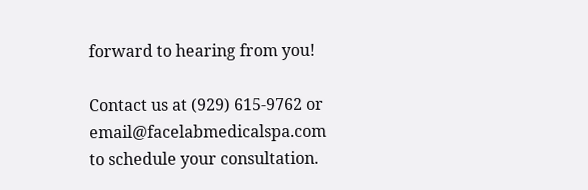forward to hearing from you!

Contact us at (929) 615-9762 or email@facelabmedicalspa.com to schedule your consultation.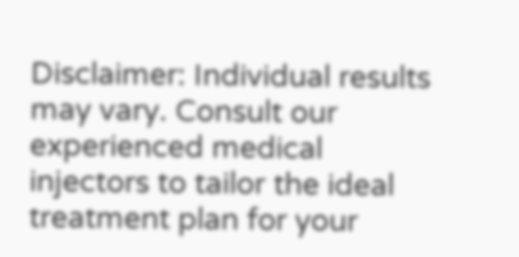Disclaimer: Individual results may vary. Consult our experienced medical injectors to tailor the ideal treatment plan for your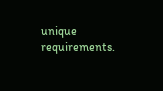unique requirements.